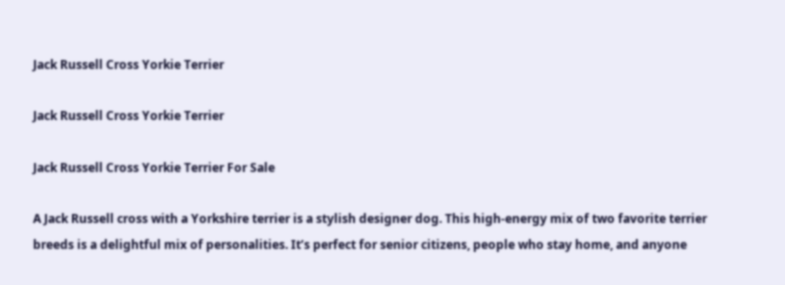Jack Russell Cross Yorkie Terrier

Jack Russell Cross Yorkie Terrier

Jack Russell Cross Yorkie Terrier For Sale

A Jack Russell cross with a Yorkshire terrier is a stylish designer dog. This high-energy mix of two favorite terrier breeds is a delightful mix of personalities. It’s perfect for senior citizens, people who stay home, and anyone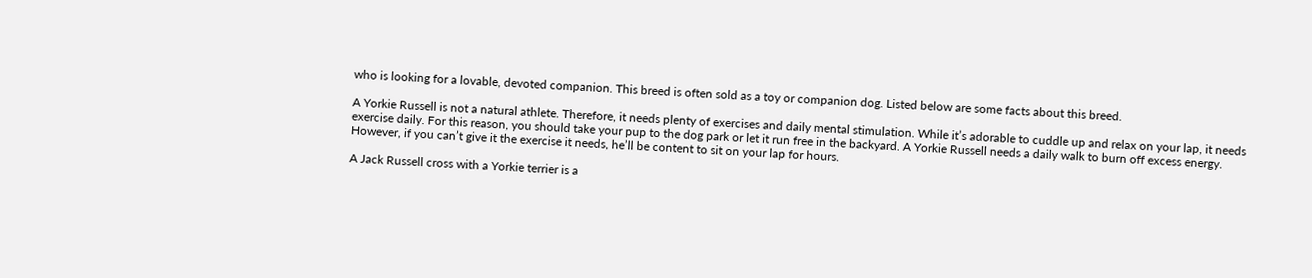who is looking for a lovable, devoted companion. This breed is often sold as a toy or companion dog. Listed below are some facts about this breed.

A Yorkie Russell is not a natural athlete. Therefore, it needs plenty of exercises and daily mental stimulation. While it’s adorable to cuddle up and relax on your lap, it needs exercise daily. For this reason, you should take your pup to the dog park or let it run free in the backyard. A Yorkie Russell needs a daily walk to burn off excess energy. However, if you can’t give it the exercise it needs, he’ll be content to sit on your lap for hours.

A Jack Russell cross with a Yorkie terrier is a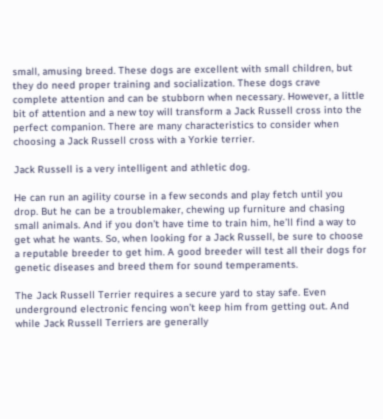small, amusing breed. These dogs are excellent with small children, but they do need proper training and socialization. These dogs crave complete attention and can be stubborn when necessary. However, a little bit of attention and a new toy will transform a Jack Russell cross into the perfect companion. There are many characteristics to consider when choosing a Jack Russell cross with a Yorkie terrier.

Jack Russell is a very intelligent and athletic dog.

He can run an agility course in a few seconds and play fetch until you drop. But he can be a troublemaker, chewing up furniture and chasing small animals. And if you don’t have time to train him, he’ll find a way to get what he wants. So, when looking for a Jack Russell, be sure to choose a reputable breeder to get him. A good breeder will test all their dogs for genetic diseases and breed them for sound temperaments.

The Jack Russell Terrier requires a secure yard to stay safe. Even underground electronic fencing won’t keep him from getting out. And while Jack Russell Terriers are generally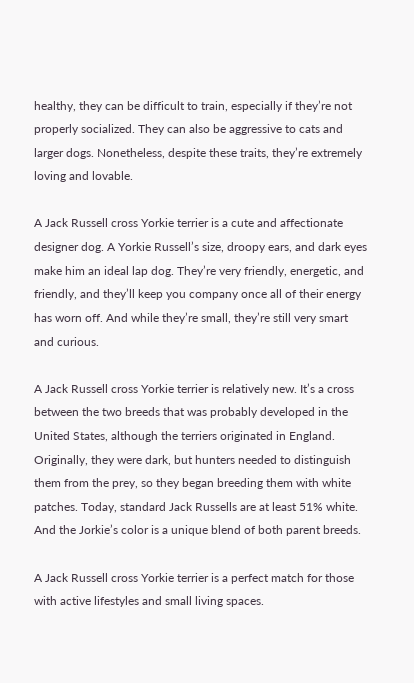healthy, they can be difficult to train, especially if they’re not properly socialized. They can also be aggressive to cats and larger dogs. Nonetheless, despite these traits, they’re extremely loving and lovable.

A Jack Russell cross Yorkie terrier is a cute and affectionate designer dog. A Yorkie Russell’s size, droopy ears, and dark eyes make him an ideal lap dog. They’re very friendly, energetic, and friendly, and they’ll keep you company once all of their energy has worn off. And while they’re small, they’re still very smart and curious.

A Jack Russell cross Yorkie terrier is relatively new. It’s a cross between the two breeds that was probably developed in the United States, although the terriers originated in England. Originally, they were dark, but hunters needed to distinguish them from the prey, so they began breeding them with white patches. Today, standard Jack Russells are at least 51% white. And the Jorkie’s color is a unique blend of both parent breeds.

A Jack Russell cross Yorkie terrier is a perfect match for those with active lifestyles and small living spaces.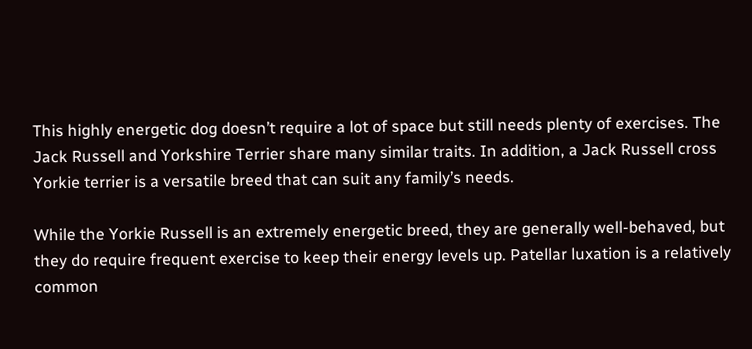This highly energetic dog doesn’t require a lot of space but still needs plenty of exercises. The Jack Russell and Yorkshire Terrier share many similar traits. In addition, a Jack Russell cross Yorkie terrier is a versatile breed that can suit any family’s needs.

While the Yorkie Russell is an extremely energetic breed, they are generally well-behaved, but they do require frequent exercise to keep their energy levels up. Patellar luxation is a relatively common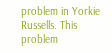problem in Yorkie Russells. This problem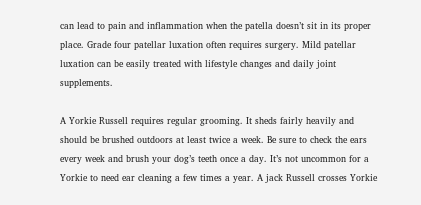can lead to pain and inflammation when the patella doesn’t sit in its proper place. Grade four patellar luxation often requires surgery. Mild patellar luxation can be easily treated with lifestyle changes and daily joint supplements.

A Yorkie Russell requires regular grooming. It sheds fairly heavily and should be brushed outdoors at least twice a week. Be sure to check the ears every week and brush your dog’s teeth once a day. It’s not uncommon for a Yorkie to need ear cleaning a few times a year. A jack Russell crosses Yorkie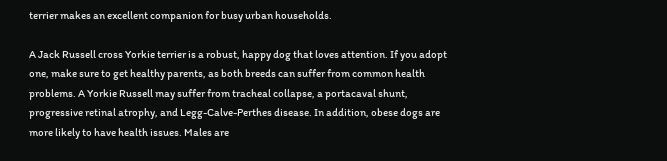terrier makes an excellent companion for busy urban households.

A Jack Russell cross Yorkie terrier is a robust, happy dog that loves attention. If you adopt one, make sure to get healthy parents, as both breeds can suffer from common health problems. A Yorkie Russell may suffer from tracheal collapse, a portacaval shunt, progressive retinal atrophy, and Legg-Calve-Perthes disease. In addition, obese dogs are more likely to have health issues. Males are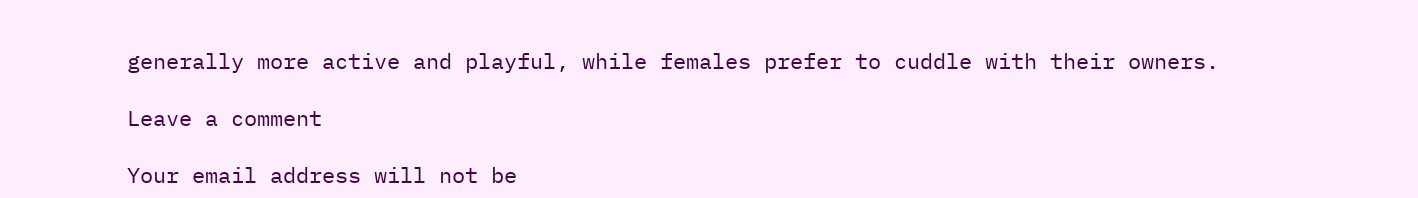generally more active and playful, while females prefer to cuddle with their owners.

Leave a comment

Your email address will not be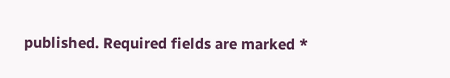published. Required fields are marked *